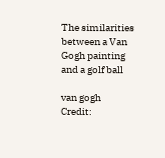The similarities between a Van Gogh painting and a golf ball

van gogh
Credit: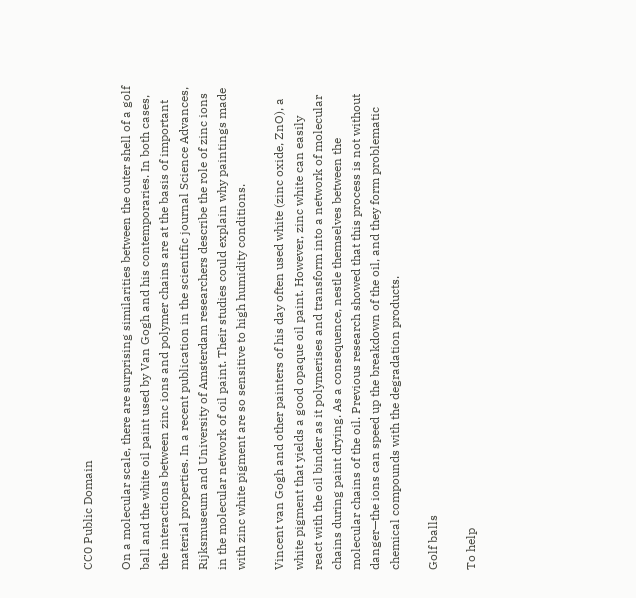CC0 Public Domain

On a molecular scale, there are surprising similarities between the outer shell of a golf ball and the white oil paint used by Van Gogh and his contemporaries. In both cases, the interactions between zinc ions and polymer chains are at the basis of important material properties. In a recent publication in the scientific journal Science Advances, Rijksmuseum and University of Amsterdam researchers describe the role of zinc ions in the molecular network of oil paint. Their studies could explain why paintings made with zinc white pigment are so sensitive to high humidity conditions.

Vincent van Gogh and other painters of his day often used white (zinc oxide, ZnO), a white pigment that yields a good opaque oil paint. However, zinc white can easily react with the oil binder as it polymerises and transform into a network of molecular chains during paint drying. As a consequence, nestle themselves between the molecular chains of the oil. Previous research showed that this process is not without danger—the ions can speed up the breakdown of the oil, and they form problematic chemical compounds with the degradation products.

Golf balls

To help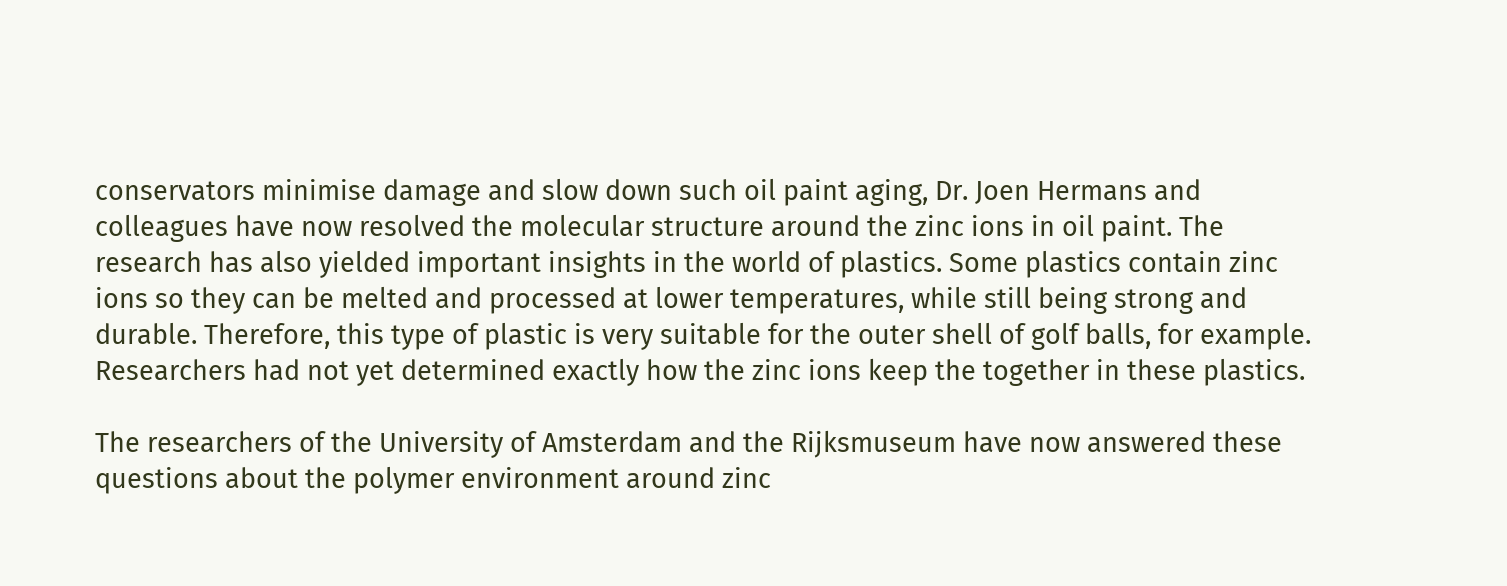conservators minimise damage and slow down such oil paint aging, Dr. Joen Hermans and colleagues have now resolved the molecular structure around the zinc ions in oil paint. The research has also yielded important insights in the world of plastics. Some plastics contain zinc ions so they can be melted and processed at lower temperatures, while still being strong and durable. Therefore, this type of plastic is very suitable for the outer shell of golf balls, for example. Researchers had not yet determined exactly how the zinc ions keep the together in these plastics.

The researchers of the University of Amsterdam and the Rijksmuseum have now answered these questions about the polymer environment around zinc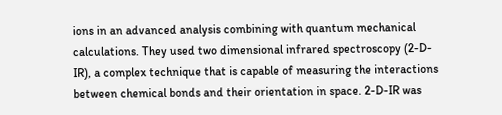ions in an advanced analysis combining with quantum mechanical calculations. They used two dimensional infrared spectroscopy (2-D-IR), a complex technique that is capable of measuring the interactions between chemical bonds and their orientation in space. 2-D-IR was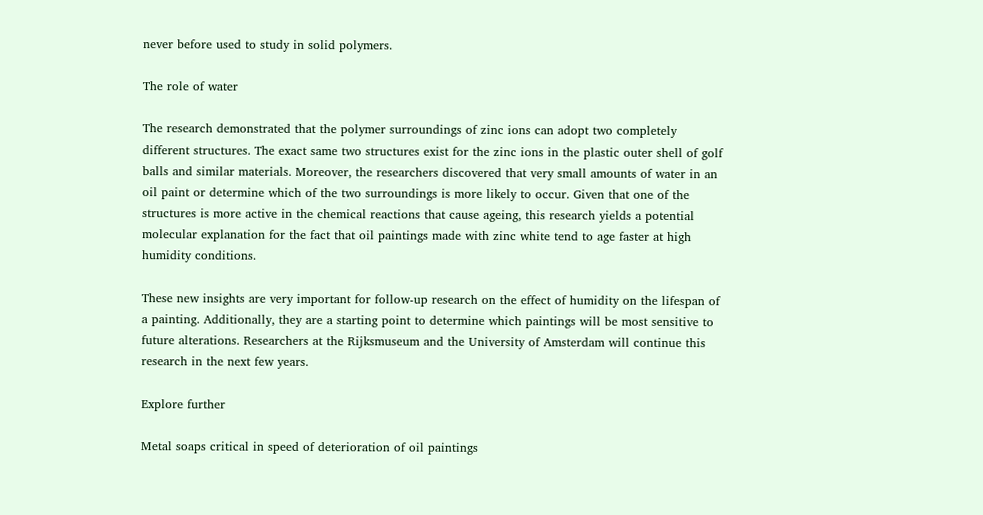never before used to study in solid polymers.

The role of water

The research demonstrated that the polymer surroundings of zinc ions can adopt two completely different structures. The exact same two structures exist for the zinc ions in the plastic outer shell of golf balls and similar materials. Moreover, the researchers discovered that very small amounts of water in an oil paint or determine which of the two surroundings is more likely to occur. Given that one of the structures is more active in the chemical reactions that cause ageing, this research yields a potential molecular explanation for the fact that oil paintings made with zinc white tend to age faster at high humidity conditions.

These new insights are very important for follow-up research on the effect of humidity on the lifespan of a painting. Additionally, they are a starting point to determine which paintings will be most sensitive to future alterations. Researchers at the Rijksmuseum and the University of Amsterdam will continue this research in the next few years.

Explore further

Metal soaps critical in speed of deterioration of oil paintings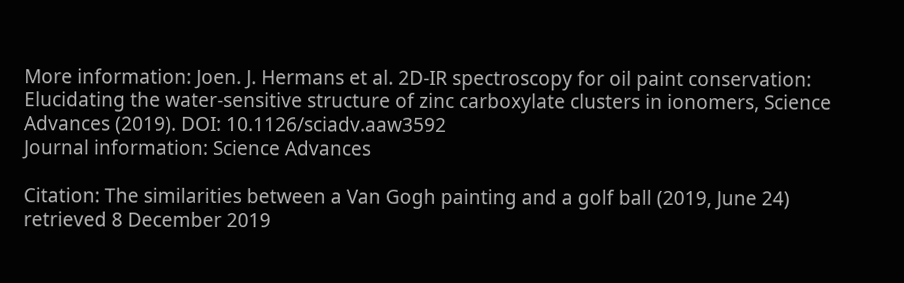More information: Joen. J. Hermans et al. 2D-IR spectroscopy for oil paint conservation: Elucidating the water-sensitive structure of zinc carboxylate clusters in ionomers, Science Advances (2019). DOI: 10.1126/sciadv.aaw3592
Journal information: Science Advances

Citation: The similarities between a Van Gogh painting and a golf ball (2019, June 24) retrieved 8 December 2019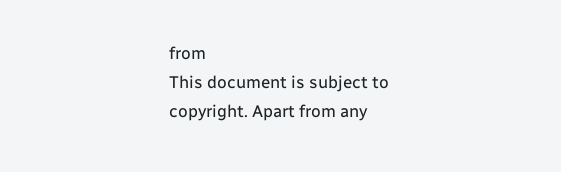from
This document is subject to copyright. Apart from any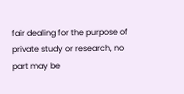fair dealing for the purpose of private study or research, no part may be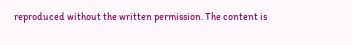reproduced without the written permission. The content is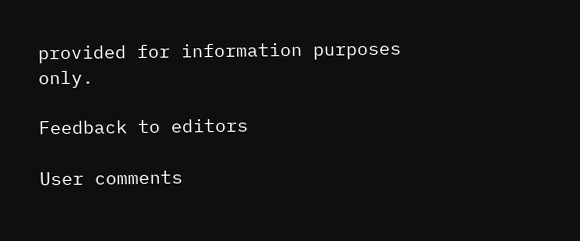provided for information purposes only.

Feedback to editors

User comments